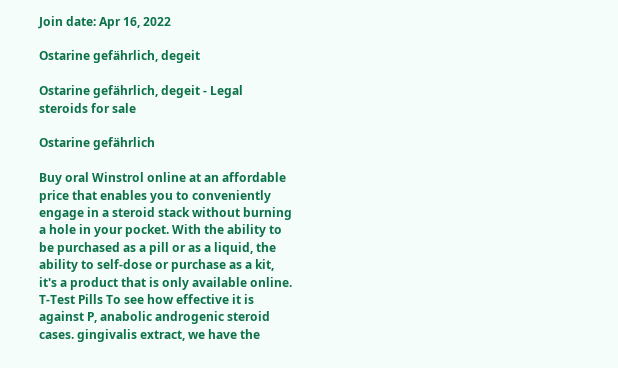Join date: Apr 16, 2022

Ostarine gefährlich, degeit

Ostarine gefährlich, degeit - Legal steroids for sale

Ostarine gefährlich

Buy oral Winstrol online at an affordable price that enables you to conveniently engage in a steroid stack without burning a hole in your pocket. With the ability to be purchased as a pill or as a liquid, the ability to self-dose or purchase as a kit, it's a product that is only available online. T-Test Pills To see how effective it is against P, anabolic androgenic steroid cases. gingivalis extract, we have the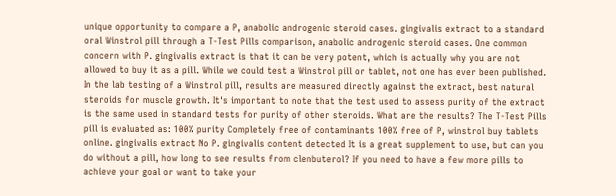unique opportunity to compare a P, anabolic androgenic steroid cases. gingivalis extract to a standard oral Winstrol pill through a T-Test Pills comparison, anabolic androgenic steroid cases. One common concern with P. gingivalis extract is that it can be very potent, which is actually why you are not allowed to buy it as a pill. While we could test a Winstrol pill or tablet, not one has ever been published. In the lab testing of a Winstrol pill, results are measured directly against the extract, best natural steroids for muscle growth. It's important to note that the test used to assess purity of the extract is the same used in standard tests for purity of other steroids. What are the results? The T-Test Pills pill is evaluated as: 100% purity Completely free of contaminants 100% free of P, winstrol buy tablets online. gingivalis extract No P. gingivalis content detected It is a great supplement to use, but can you do without a pill, how long to see results from clenbuterol? If you need to have a few more pills to achieve your goal or want to take your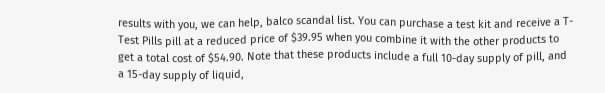results with you, we can help, balco scandal list. You can purchase a test kit and receive a T-Test Pills pill at a reduced price of $39.95 when you combine it with the other products to get a total cost of $54.90. Note that these products include a full 10-day supply of pill, and a 15-day supply of liquid,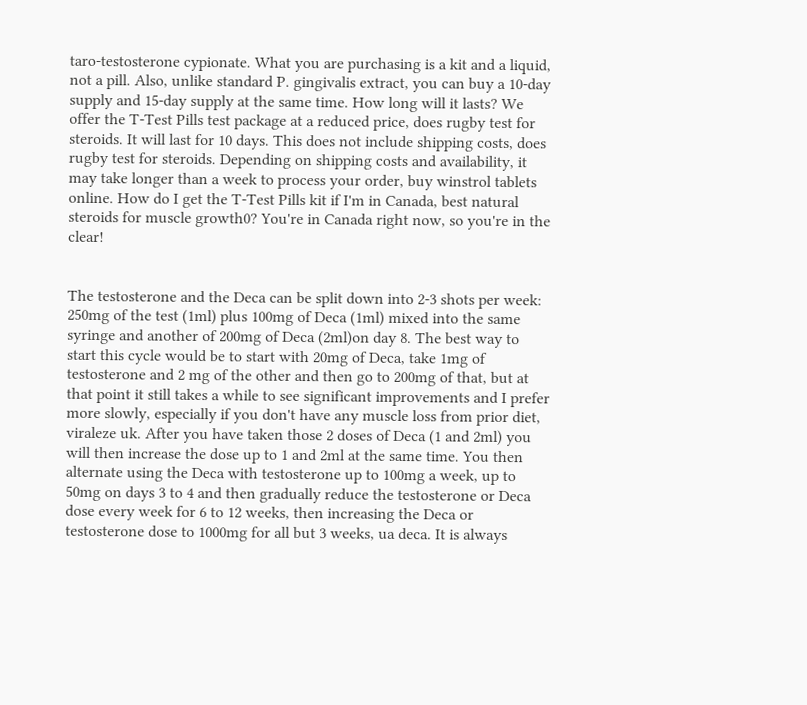taro-testosterone cypionate. What you are purchasing is a kit and a liquid, not a pill. Also, unlike standard P. gingivalis extract, you can buy a 10-day supply and 15-day supply at the same time. How long will it lasts? We offer the T-Test Pills test package at a reduced price, does rugby test for steroids. It will last for 10 days. This does not include shipping costs, does rugby test for steroids. Depending on shipping costs and availability, it may take longer than a week to process your order, buy winstrol tablets online. How do I get the T-Test Pills kit if I'm in Canada, best natural steroids for muscle growth0? You're in Canada right now, so you're in the clear!


The testosterone and the Deca can be split down into 2-3 shots per week: 250mg of the test (1ml) plus 100mg of Deca (1ml) mixed into the same syringe and another of 200mg of Deca (2ml)on day 8. The best way to start this cycle would be to start with 20mg of Deca, take 1mg of testosterone and 2 mg of the other and then go to 200mg of that, but at that point it still takes a while to see significant improvements and I prefer more slowly, especially if you don't have any muscle loss from prior diet, viraleze uk. After you have taken those 2 doses of Deca (1 and 2ml) you will then increase the dose up to 1 and 2ml at the same time. You then alternate using the Deca with testosterone up to 100mg a week, up to 50mg on days 3 to 4 and then gradually reduce the testosterone or Deca dose every week for 6 to 12 weeks, then increasing the Deca or testosterone dose to 1000mg for all but 3 weeks, ua deca. It is always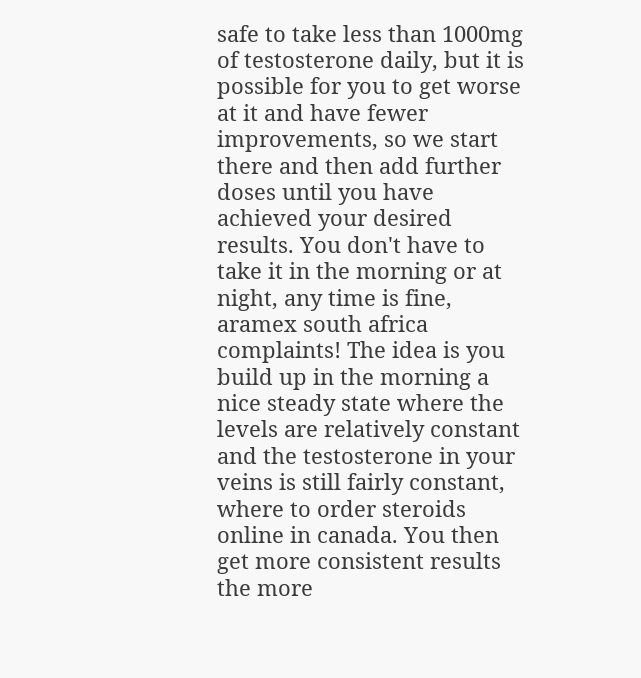safe to take less than 1000mg of testosterone daily, but it is possible for you to get worse at it and have fewer improvements, so we start there and then add further doses until you have achieved your desired results. You don't have to take it in the morning or at night, any time is fine, aramex south africa complaints! The idea is you build up in the morning a nice steady state where the levels are relatively constant and the testosterone in your veins is still fairly constant, where to order steroids online in canada. You then get more consistent results the more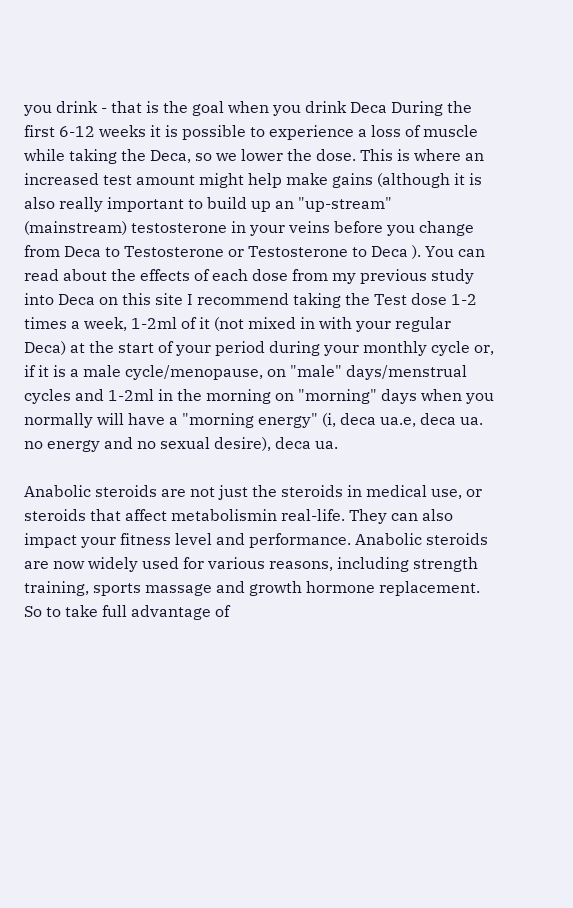you drink - that is the goal when you drink Deca During the first 6-12 weeks it is possible to experience a loss of muscle while taking the Deca, so we lower the dose. This is where an increased test amount might help make gains (although it is also really important to build up an "up-stream" (mainstream) testosterone in your veins before you change from Deca to Testosterone or Testosterone to Deca ). You can read about the effects of each dose from my previous study into Deca on this site I recommend taking the Test dose 1-2 times a week, 1-2ml of it (not mixed in with your regular Deca) at the start of your period during your monthly cycle or, if it is a male cycle/menopause, on "male" days/menstrual cycles and 1-2ml in the morning on "morning" days when you normally will have a "morning energy" (i, deca ua.e, deca ua. no energy and no sexual desire), deca ua.

Anabolic steroids are not just the steroids in medical use, or steroids that affect metabolismin real-life. They can also impact your fitness level and performance. Anabolic steroids are now widely used for various reasons, including strength training, sports massage and growth hormone replacement. So to take full advantage of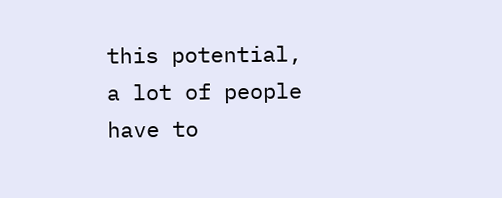this potential, a lot of people have to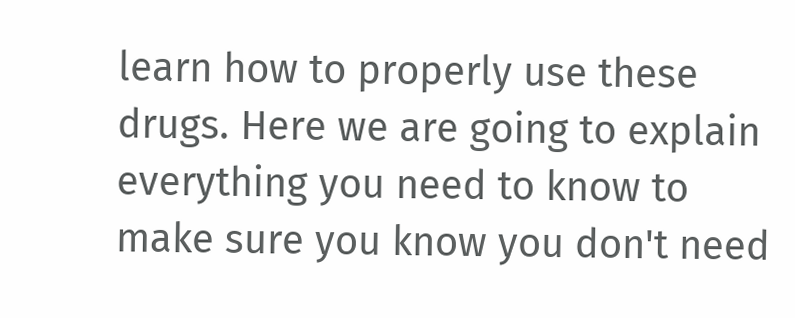learn how to properly use these drugs. Here we are going to explain everything you need to know to make sure you know you don't need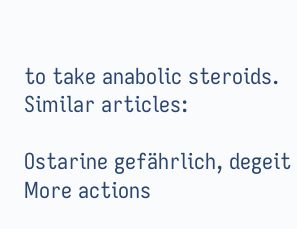to take anabolic steroids. Similar articles:

Ostarine gefährlich, degeit
More actions